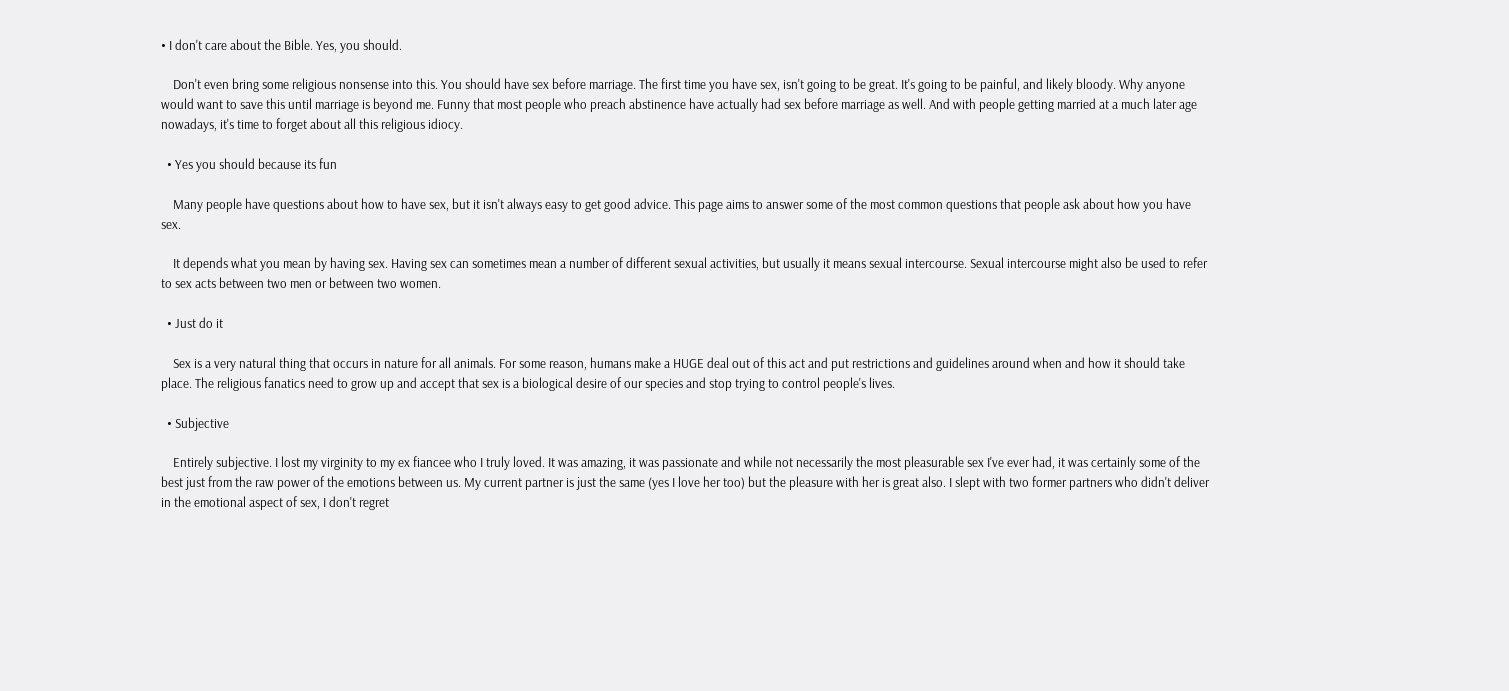• I don't care about the Bible. Yes, you should.

    Don't even bring some religious nonsense into this. You should have sex before marriage. The first time you have sex, isn't going to be great. It's going to be painful, and likely bloody. Why anyone would want to save this until marriage is beyond me. Funny that most people who preach abstinence have actually had sex before marriage as well. And with people getting married at a much later age nowadays, it's time to forget about all this religious idiocy.

  • Yes you should because its fun

    Many people have questions about how to have sex, but it isn't always easy to get good advice. This page aims to answer some of the most common questions that people ask about how you have sex.

    It depends what you mean by having sex. Having sex can sometimes mean a number of different sexual activities, but usually it means sexual intercourse. Sexual intercourse might also be used to refer to sex acts between two men or between two women.

  • Just do it

    Sex is a very natural thing that occurs in nature for all animals. For some reason, humans make a HUGE deal out of this act and put restrictions and guidelines around when and how it should take place. The religious fanatics need to grow up and accept that sex is a biological desire of our species and stop trying to control people's lives.

  • Subjective

    Entirely subjective. I lost my virginity to my ex fiancee who I truly loved. It was amazing, it was passionate and while not necessarily the most pleasurable sex I've ever had, it was certainly some of the best just from the raw power of the emotions between us. My current partner is just the same (yes I love her too) but the pleasure with her is great also. I slept with two former partners who didn't deliver in the emotional aspect of sex, I don't regret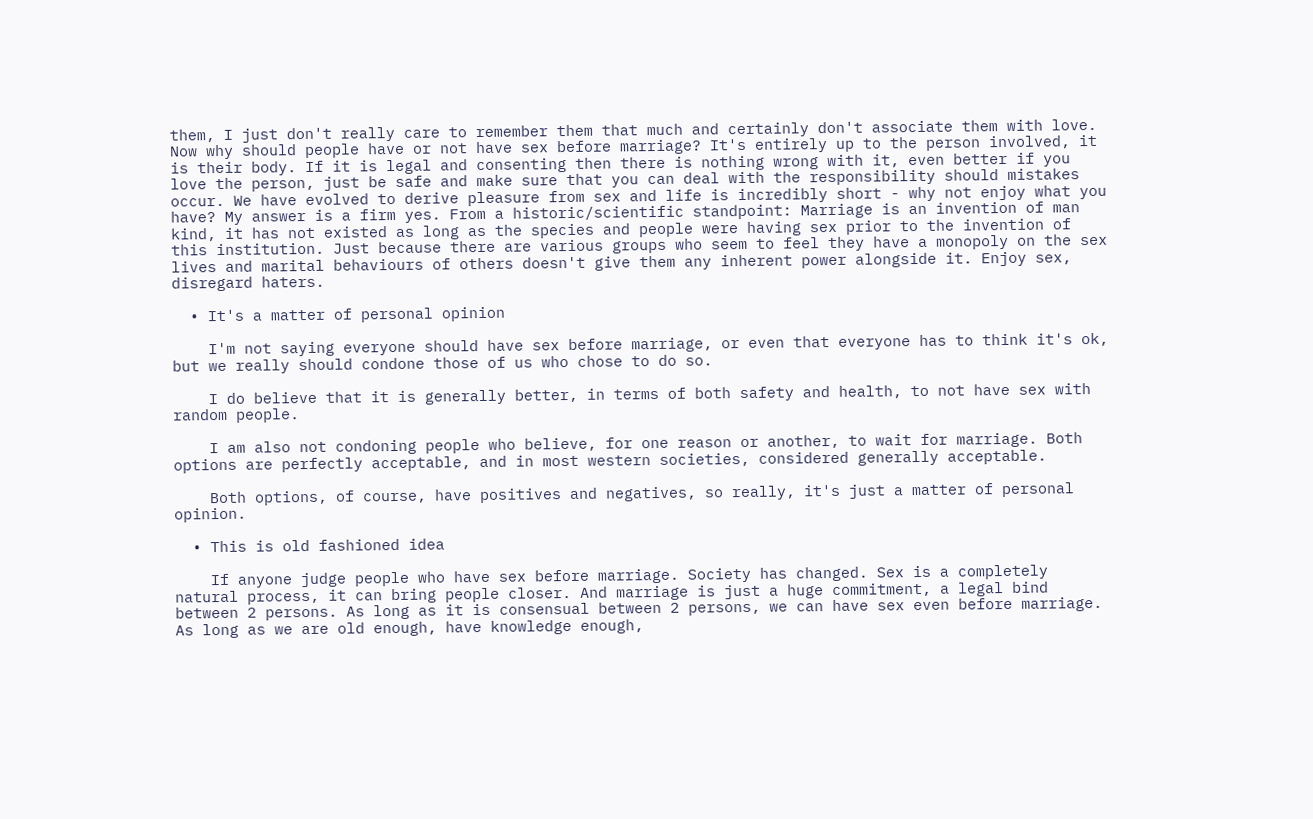them, I just don't really care to remember them that much and certainly don't associate them with love. Now why should people have or not have sex before marriage? It's entirely up to the person involved, it is their body. If it is legal and consenting then there is nothing wrong with it, even better if you love the person, just be safe and make sure that you can deal with the responsibility should mistakes occur. We have evolved to derive pleasure from sex and life is incredibly short - why not enjoy what you have? My answer is a firm yes. From a historic/scientific standpoint: Marriage is an invention of man kind, it has not existed as long as the species and people were having sex prior to the invention of this institution. Just because there are various groups who seem to feel they have a monopoly on the sex lives and marital behaviours of others doesn't give them any inherent power alongside it. Enjoy sex, disregard haters.

  • It's a matter of personal opinion

    I'm not saying everyone should have sex before marriage, or even that everyone has to think it's ok, but we really should condone those of us who chose to do so.

    I do believe that it is generally better, in terms of both safety and health, to not have sex with random people.

    I am also not condoning people who believe, for one reason or another, to wait for marriage. Both options are perfectly acceptable, and in most western societies, considered generally acceptable.

    Both options, of course, have positives and negatives, so really, it's just a matter of personal opinion.

  • This is old fashioned idea

    If anyone judge people who have sex before marriage. Society has changed. Sex is a completely natural process, it can bring people closer. And marriage is just a huge commitment, a legal bind between 2 persons. As long as it is consensual between 2 persons, we can have sex even before marriage. As long as we are old enough, have knowledge enough,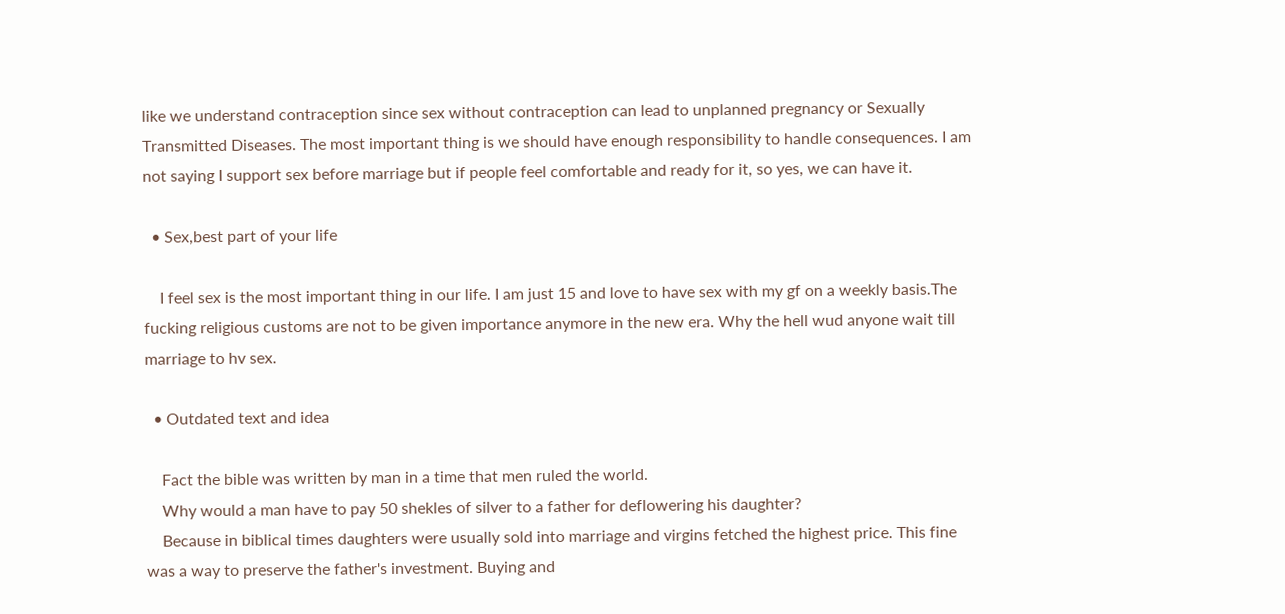like we understand contraception since sex without contraception can lead to unplanned pregnancy or Sexually Transmitted Diseases. The most important thing is we should have enough responsibility to handle consequences. I am not saying I support sex before marriage but if people feel comfortable and ready for it, so yes, we can have it.

  • Sex,best part of your life

    I feel sex is the most important thing in our life. I am just 15 and love to have sex with my gf on a weekly basis.The fucking religious customs are not to be given importance anymore in the new era. Why the hell wud anyone wait till marriage to hv sex.

  • Outdated text and idea

    Fact the bible was written by man in a time that men ruled the world.
    Why would a man have to pay 50 shekles of silver to a father for deflowering his daughter?
    Because in biblical times daughters were usually sold into marriage and virgins fetched the highest price. This fine was a way to preserve the father's investment. Buying and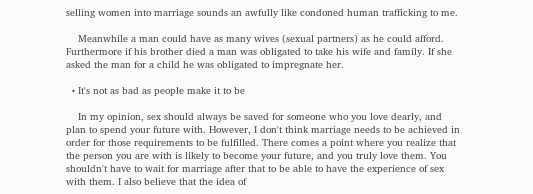selling women into marriage sounds an awfully like condoned human trafficking to me.

    Meanwhile a man could have as many wives (sexual partners) as he could afford. Furthermore if his brother died a man was obligated to take his wife and family. If she asked the man for a child he was obligated to impregnate her.

  • It's not as bad as people make it to be

    In my opinion, sex should always be saved for someone who you love dearly, and plan to spend your future with. However, I don't think marriage needs to be achieved in order for those requirements to be fulfilled. There comes a point where you realize that the person you are with is likely to become your future, and you truly love them. You shouldn't have to wait for marriage after that to be able to have the experience of sex with them. I also believe that the idea of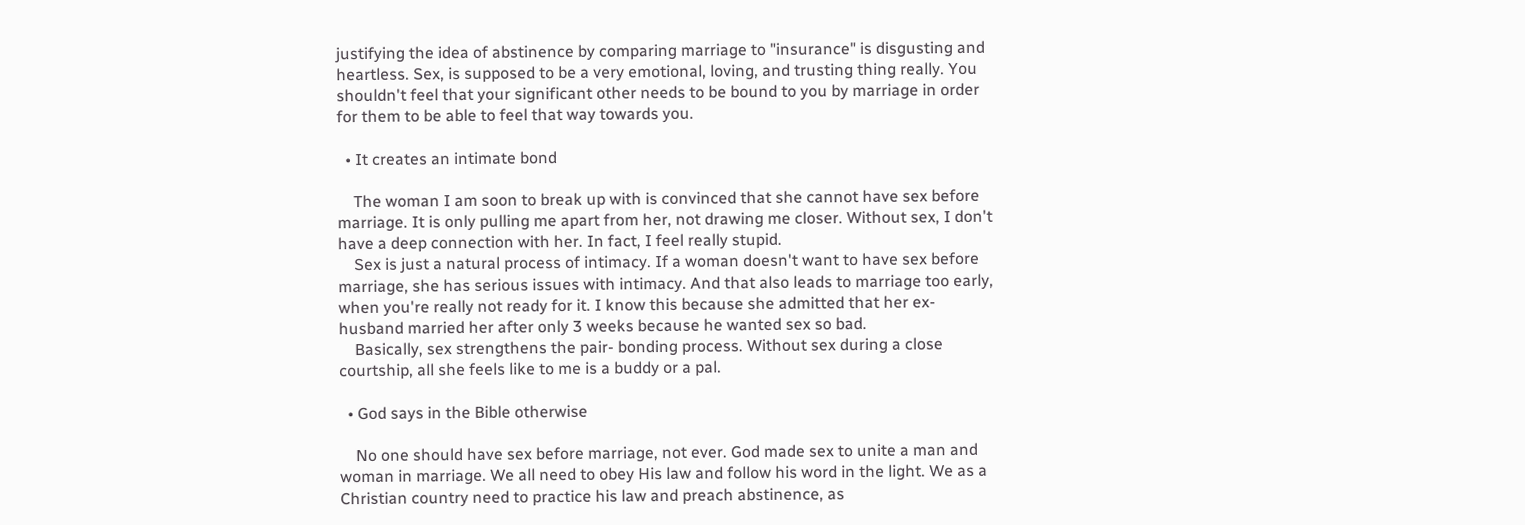justifying the idea of abstinence by comparing marriage to "insurance" is disgusting and heartless. Sex, is supposed to be a very emotional, loving, and trusting thing really. You shouldn't feel that your significant other needs to be bound to you by marriage in order for them to be able to feel that way towards you.

  • It creates an intimate bond

    The woman I am soon to break up with is convinced that she cannot have sex before marriage. It is only pulling me apart from her, not drawing me closer. Without sex, I don't have a deep connection with her. In fact, I feel really stupid.
    Sex is just a natural process of intimacy. If a woman doesn't want to have sex before marriage, she has serious issues with intimacy. And that also leads to marriage too early, when you're really not ready for it. I know this because she admitted that her ex- husband married her after only 3 weeks because he wanted sex so bad.
    Basically, sex strengthens the pair- bonding process. Without sex during a close courtship, all she feels like to me is a buddy or a pal.

  • God says in the Bible otherwise

    No one should have sex before marriage, not ever. God made sex to unite a man and woman in marriage. We all need to obey His law and follow his word in the light. We as a Christian country need to practice his law and preach abstinence, as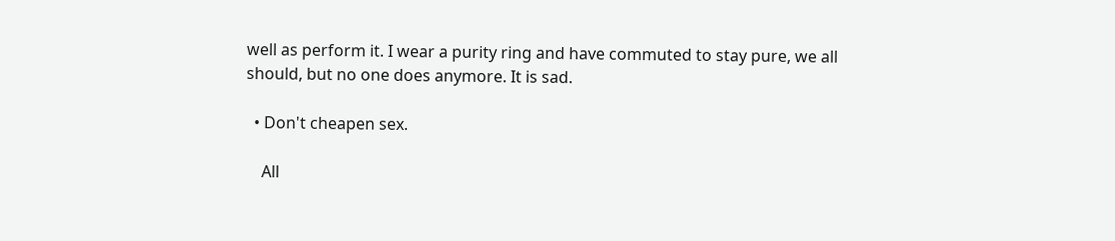well as perform it. I wear a purity ring and have commuted to stay pure, we all should, but no one does anymore. It is sad.

  • Don't cheapen sex.

    All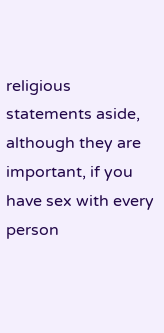religious statements aside, although they are important, if you have sex with every person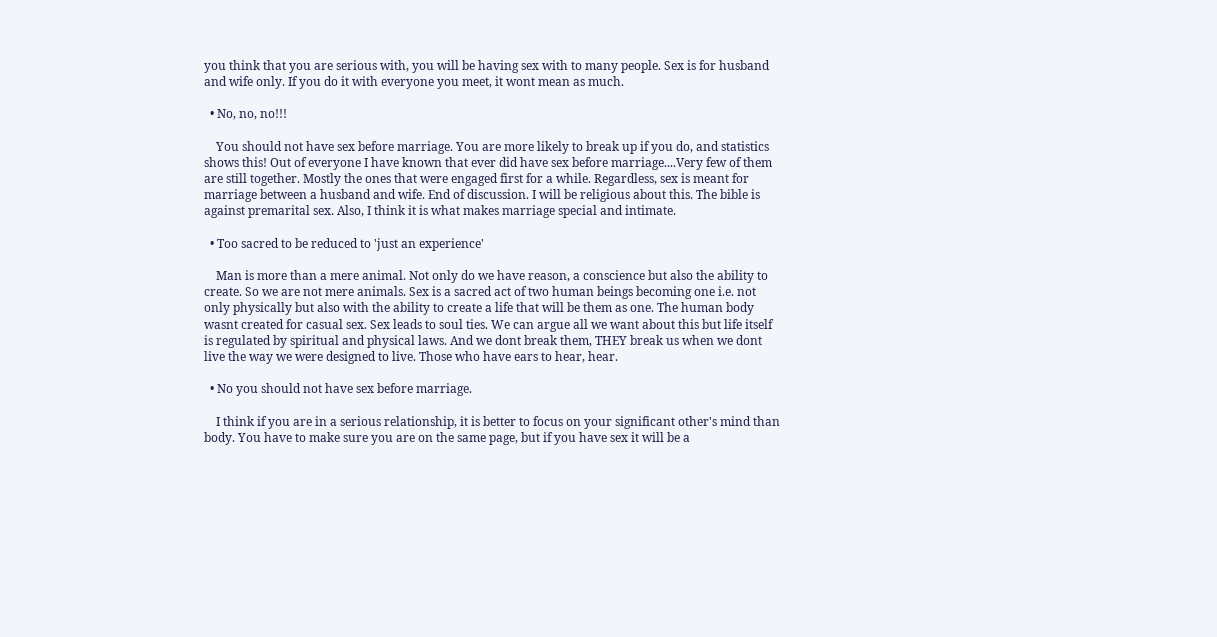you think that you are serious with, you will be having sex with to many people. Sex is for husband and wife only. If you do it with everyone you meet, it wont mean as much.

  • No, no, no!!!

    You should not have sex before marriage. You are more likely to break up if you do, and statistics shows this! Out of everyone I have known that ever did have sex before marriage....Very few of them are still together. Mostly the ones that were engaged first for a while. Regardless, sex is meant for marriage between a husband and wife. End of discussion. I will be religious about this. The bible is against premarital sex. Also, I think it is what makes marriage special and intimate.

  • Too sacred to be reduced to 'just an experience'

    Man is more than a mere animal. Not only do we have reason, a conscience but also the ability to create. So we are not mere animals. Sex is a sacred act of two human beings becoming one i.e. not only physically but also with the ability to create a life that will be them as one. The human body wasnt created for casual sex. Sex leads to soul ties. We can argue all we want about this but life itself is regulated by spiritual and physical laws. And we dont break them, THEY break us when we dont live the way we were designed to live. Those who have ears to hear, hear.

  • No you should not have sex before marriage.

    I think if you are in a serious relationship, it is better to focus on your significant other's mind than body. You have to make sure you are on the same page, but if you have sex it will be a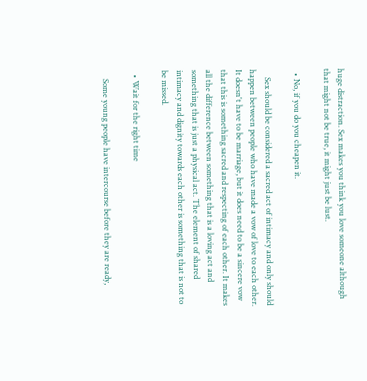huge distraction. Sex makes you think you love someone although that might not be true, it might just be lust.

  • No, if you do you cheapen it.

    Sex should be considered a sacred act of intimacy and only should happen between people who have made a vow of love to each other. It doesn't have to be marriage, but it does need to be a sincere vow that this is something sacred and respecting of each other. It makes all the difference between something that is a loving act and something that is just a physical act. The element of shared intimacy and dignity towards each other is something that is not to be missed.

  • Wait for the right time

    Some young people have intercourse before they are ready,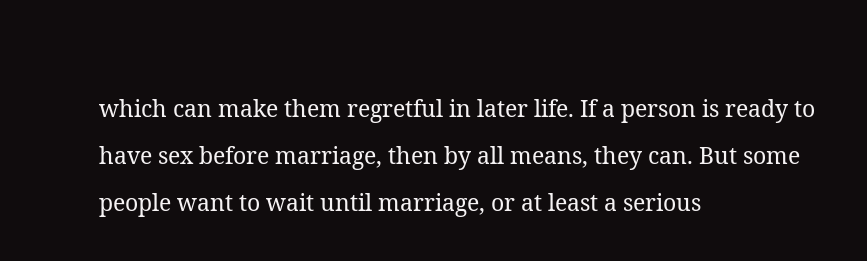which can make them regretful in later life. If a person is ready to have sex before marriage, then by all means, they can. But some people want to wait until marriage, or at least a serious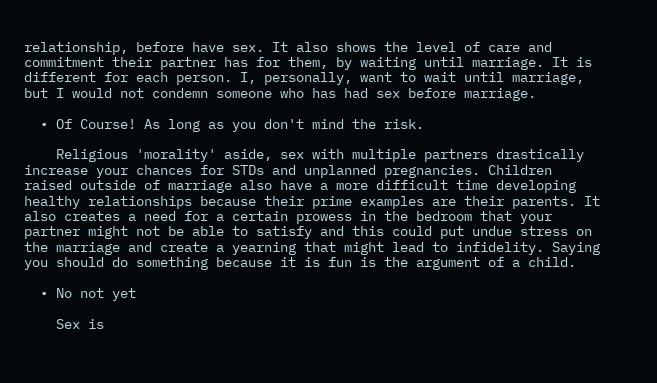relationship, before have sex. It also shows the level of care and commitment their partner has for them, by waiting until marriage. It is different for each person. I, personally, want to wait until marriage, but I would not condemn someone who has had sex before marriage.

  • Of Course! As long as you don't mind the risk.

    Religious 'morality' aside, sex with multiple partners drastically increase your chances for STDs and unplanned pregnancies. Children raised outside of marriage also have a more difficult time developing healthy relationships because their prime examples are their parents. It also creates a need for a certain prowess in the bedroom that your partner might not be able to satisfy and this could put undue stress on the marriage and create a yearning that might lead to infidelity. Saying you should do something because it is fun is the argument of a child.

  • No not yet

    Sex is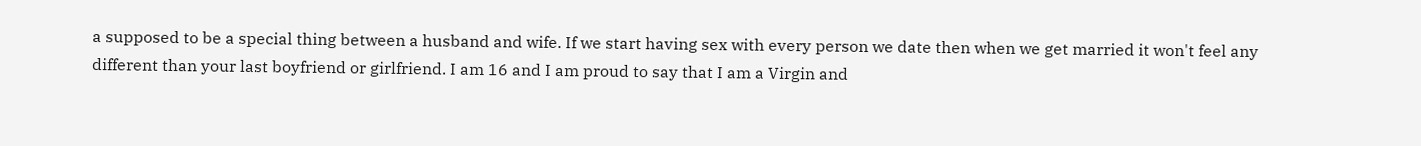a supposed to be a special thing between a husband and wife. If we start having sex with every person we date then when we get married it won't feel any different than your last boyfriend or girlfriend. I am 16 and I am proud to say that I am a Virgin and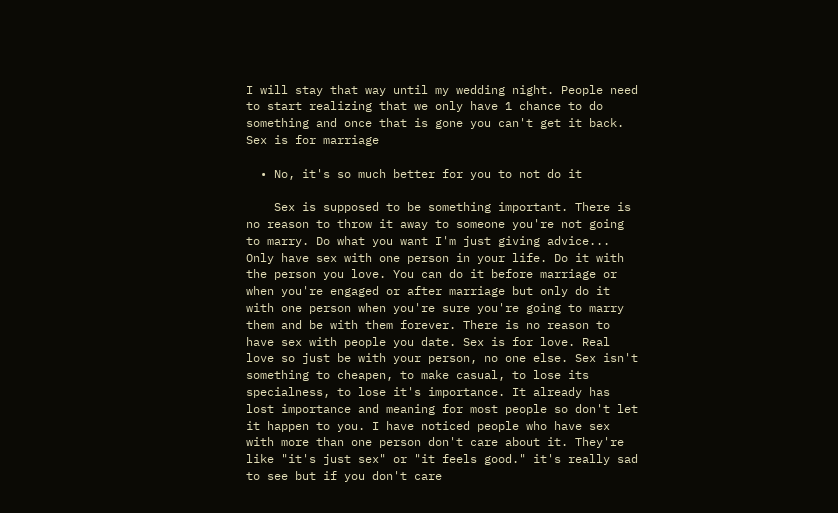I will stay that way until my wedding night. People need to start realizing that we only have 1 chance to do something and once that is gone you can't get it back. Sex is for marriage

  • No, it's so much better for you to not do it

    Sex is supposed to be something important. There is no reason to throw it away to someone you're not going to marry. Do what you want I'm just giving advice... Only have sex with one person in your life. Do it with the person you love. You can do it before marriage or when you're engaged or after marriage but only do it with one person when you're sure you're going to marry them and be with them forever. There is no reason to have sex with people you date. Sex is for love. Real love so just be with your person, no one else. Sex isn't something to cheapen, to make casual, to lose its specialness, to lose it's importance. It already has lost importance and meaning for most people so don't let it happen to you. I have noticed people who have sex with more than one person don't care about it. They're like "it's just sex" or "it feels good." it's really sad to see but if you don't care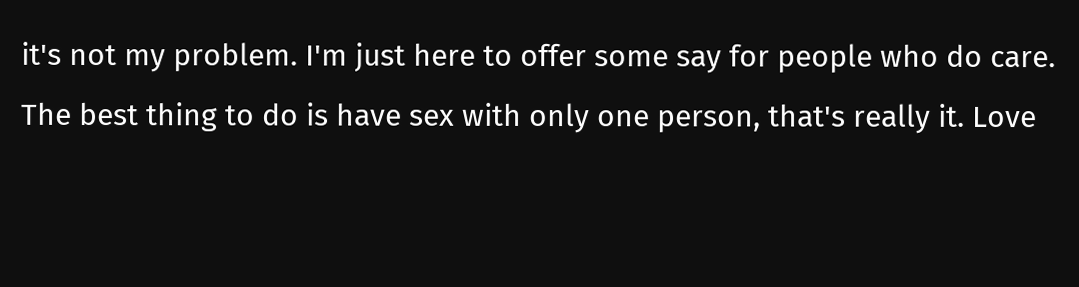it's not my problem. I'm just here to offer some say for people who do care. The best thing to do is have sex with only one person, that's really it. Love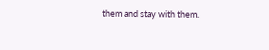them and stay with them.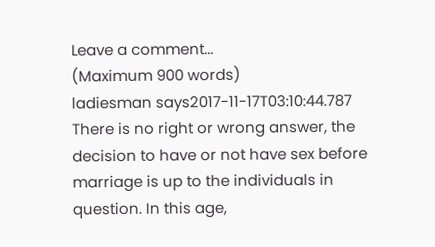Leave a comment...
(Maximum 900 words)
ladiesman says2017-11-17T03:10:44.787
There is no right or wrong answer, the decision to have or not have sex before marriage is up to the individuals in question. In this age,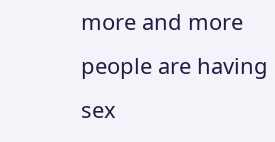more and more people are having sex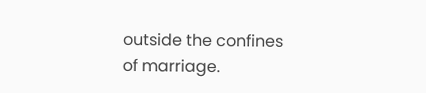outside the confines of marriage.